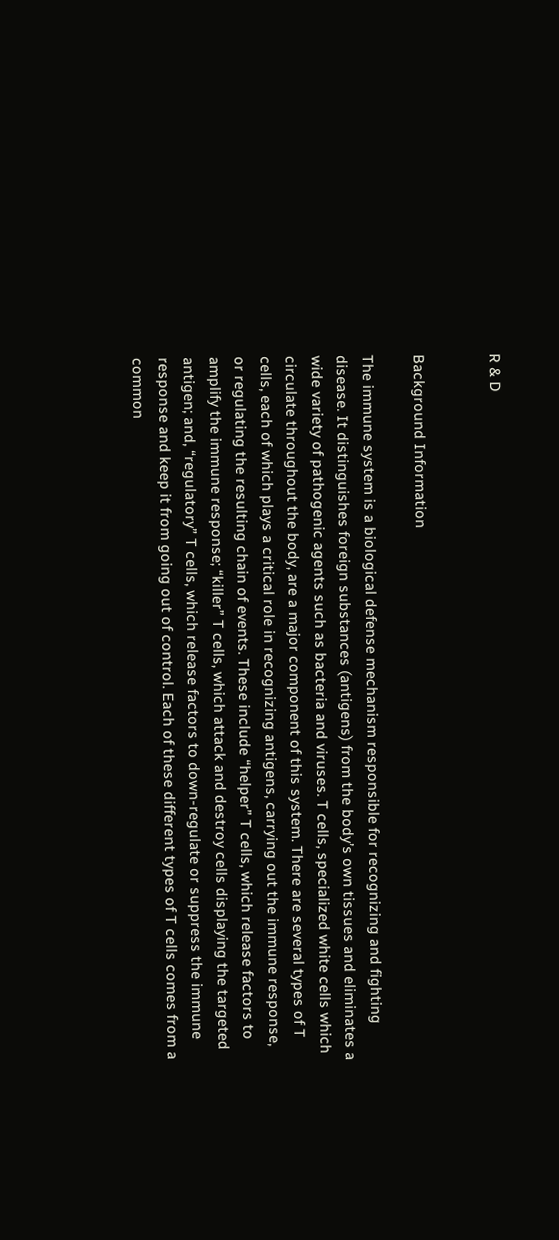R & D


Background Information

The immune system is a biological defense mechanism responsible for recognizing and fighting disease. It distinguishes foreign substances (antigens) from the body’s own tissues and eliminates a wide variety of pathogenic agents such as bacteria and viruses. T cells, specialized white cells which circulate throughout the body, are a major component of this system. There are several types of T cells, each of which plays a critical role in recognizing antigens, carrying out the immune response, or regulating the resulting chain of events. These include “helper” T cells, which release factors to amplify the immune response; “killer” T cells, which attack and destroy cells displaying the targeted antigen; and, “regulatory” T cells, which release factors to down-regulate or suppress the immune response and keep it from going out of control. Each of these different types of T cells comes from a common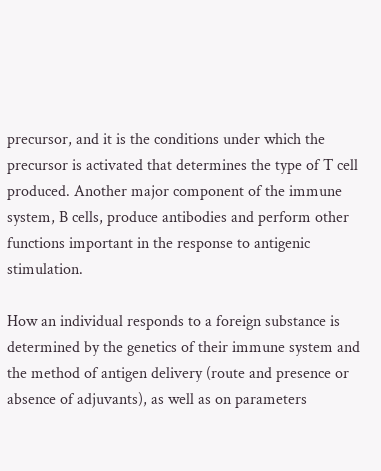precursor, and it is the conditions under which the precursor is activated that determines the type of T cell produced. Another major component of the immune system, B cells, produce antibodies and perform other functions important in the response to antigenic stimulation.

How an individual responds to a foreign substance is determined by the genetics of their immune system and the method of antigen delivery (route and presence or absence of adjuvants), as well as on parameters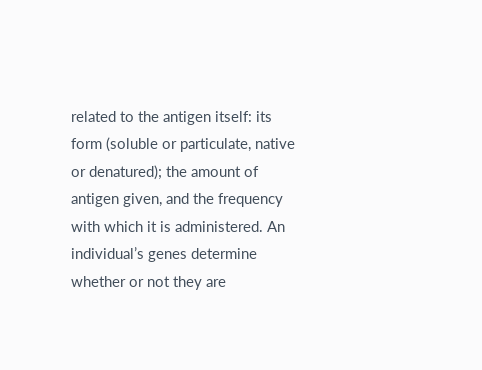related to the antigen itself: its form (soluble or particulate, native or denatured); the amount of antigen given, and the frequency with which it is administered. An individual’s genes determine whether or not they are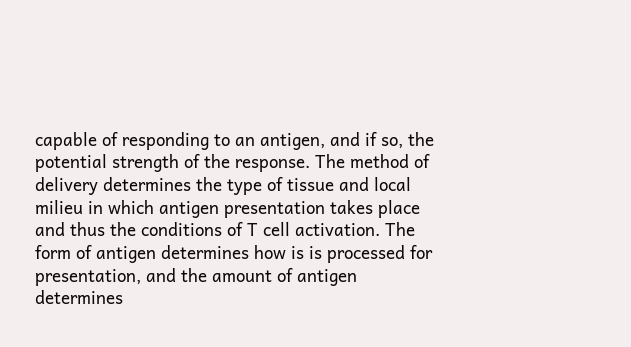capable of responding to an antigen, and if so, the potential strength of the response. The method of delivery determines the type of tissue and local milieu in which antigen presentation takes place and thus the conditions of T cell activation. The form of antigen determines how is is processed for presentation, and the amount of antigen determines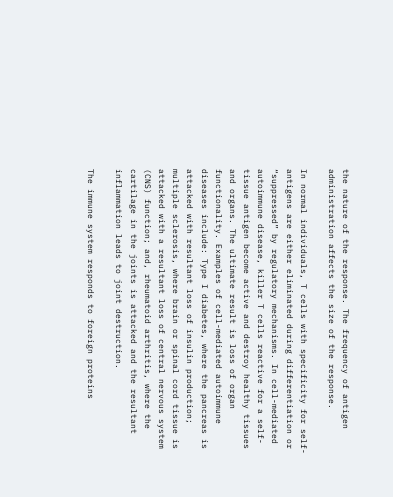the nature of the response. The frequency of antigen administration affects the size of the response.

In normal individuals, T cells with specificity for self-antigens are either eliminated during differentiation or “suppressed” by regulatory mechanisms. In cell-mediated autoimmune disease, killer T cells reactive for a self-tissue antigen become active and destroy healthy tissues and organs. The ultimate result is loss of organ functionality. Examples of cell-mediated autoimmune diseases include: Type I diabetes, where the pancreas is attacked with resultant loss of insulin production; multiple sclerosis, where brain or spinal cord tissue is attacked with a resultant loss of central nervous system (CNS) function; and, rheumatoid arthritis, where the cartilage in the joints is attacked and the resultant inflammation leads to joint destruction.

The immune system responds to foreign proteins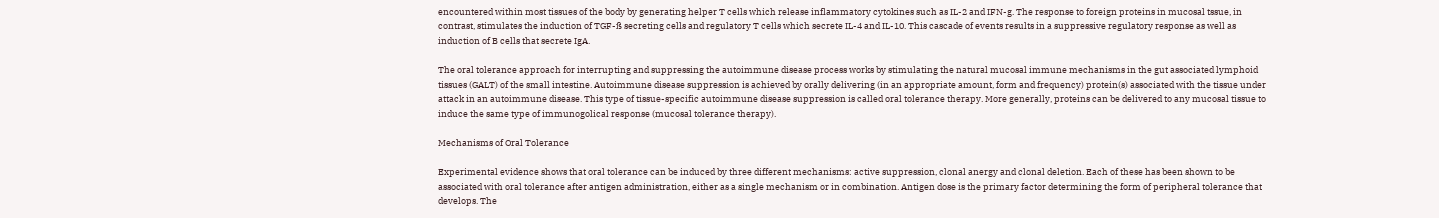encountered within most tissues of the body by generating helper T cells which release inflammatory cytokines such as IL-2 and IFN-g. The response to foreign proteins in mucosal tssue, in contrast, stimulates the induction of TGF-ß secreting cells and regulatory T cells which secrete IL-4 and IL-10. This cascade of events results in a suppressive regulatory response as well as induction of B cells that secrete IgA.

The oral tolerance approach for interrupting and suppressing the autoimmune disease process works by stimulating the natural mucosal immune mechanisms in the gut associated lymphoid tissues (GALT) of the small intestine. Autoimmune disease suppression is achieved by orally delivering (in an appropriate amount, form and frequency) protein(s) associated with the tissue under attack in an autoimmune disease. This type of tissue-specific autoimmune disease suppression is called oral tolerance therapy. More generally, proteins can be delivered to any mucosal tissue to induce the same type of immunogolical response (mucosal tolerance therapy).

Mechanisms of Oral Tolerance

Experimental evidence shows that oral tolerance can be induced by three different mechanisms: active suppression, clonal anergy and clonal deletion. Each of these has been shown to be associated with oral tolerance after antigen administration, either as a single mechanism or in combination. Antigen dose is the primary factor determining the form of peripheral tolerance that develops. The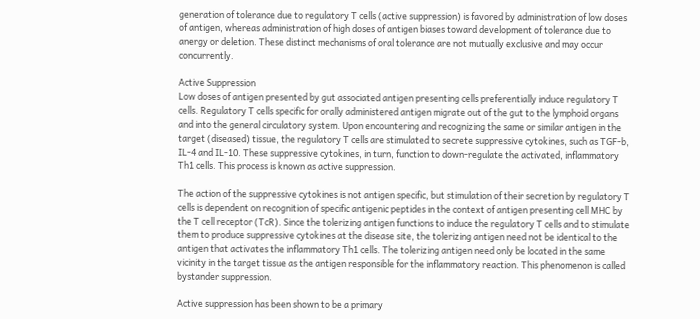generation of tolerance due to regulatory T cells (active suppression) is favored by administration of low doses of antigen, whereas administration of high doses of antigen biases toward development of tolerance due to anergy or deletion. These distinct mechanisms of oral tolerance are not mutually exclusive and may occur concurrently.

Active Suppression
Low doses of antigen presented by gut associated antigen presenting cells preferentially induce regulatory T cells. Regulatory T cells specific for orally administered antigen migrate out of the gut to the lymphoid organs and into the general circulatory system. Upon encountering and recognizing the same or similar antigen in the target (diseased) tissue, the regulatory T cells are stimulated to secrete suppressive cytokines, such as TGF-b, IL-4 and IL-10. These suppressive cytokines, in turn, function to down-regulate the activated, inflammatory Th1 cells. This process is known as active suppression.

The action of the suppressive cytokines is not antigen specific, but stimulation of their secretion by regulatory T cells is dependent on recognition of specific antigenic peptides in the context of antigen presenting cell MHC by the T cell receptor (TcR). Since the tolerizing antigen functions to induce the regulatory T cells and to stimulate them to produce suppressive cytokines at the disease site, the tolerizing antigen need not be identical to the antigen that activates the inflammatory Th1 cells. The tolerizing antigen need only be located in the same vicinity in the target tissue as the antigen responsible for the inflammatory reaction. This phenomenon is called bystander suppression.

Active suppression has been shown to be a primary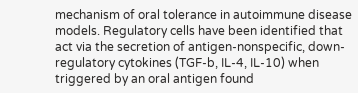mechanism of oral tolerance in autoimmune disease models. Regulatory cells have been identified that act via the secretion of antigen-nonspecific, down-regulatory cytokines (TGF-b, IL-4, IL-10) when triggered by an oral antigen found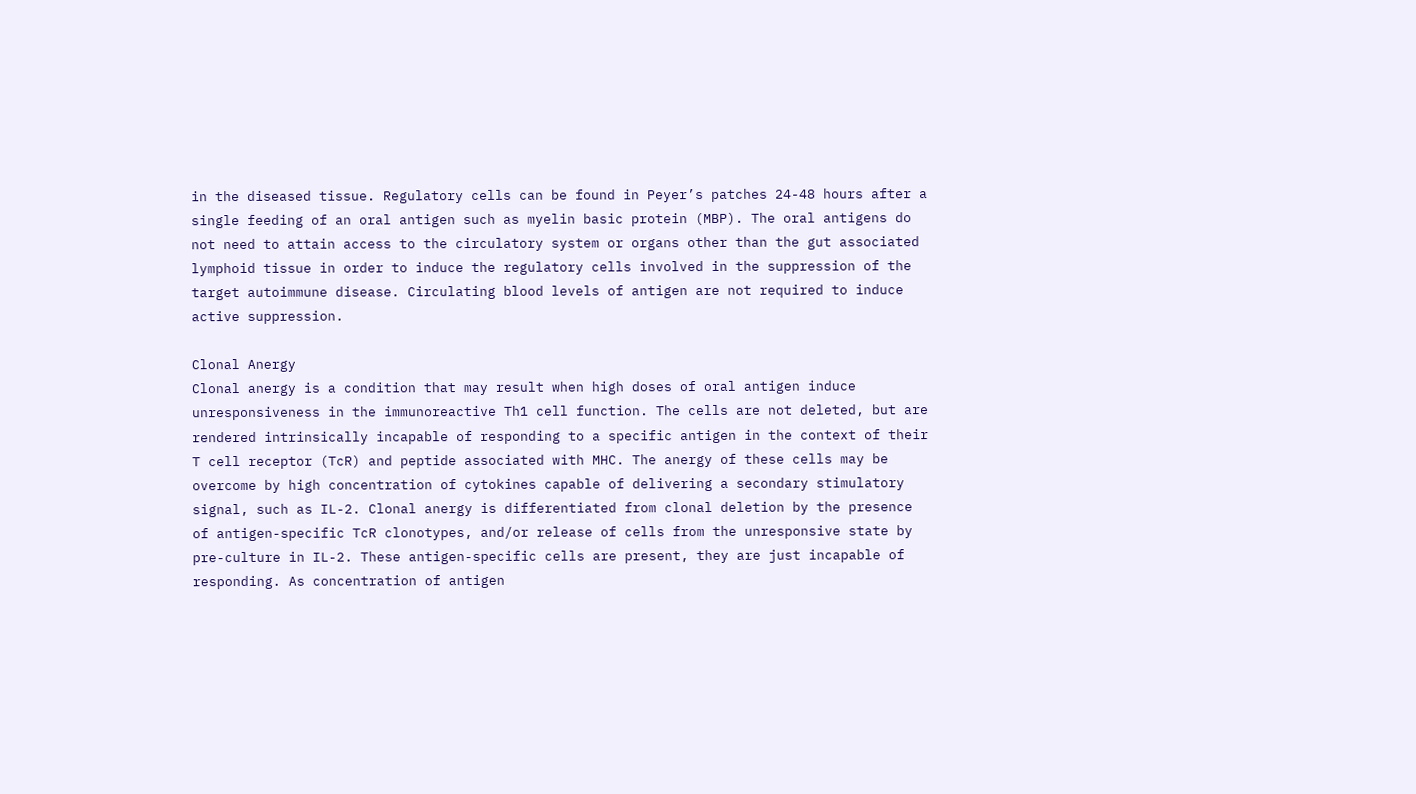in the diseased tissue. Regulatory cells can be found in Peyer’s patches 24-48 hours after a single feeding of an oral antigen such as myelin basic protein (MBP). The oral antigens do not need to attain access to the circulatory system or organs other than the gut associated lymphoid tissue in order to induce the regulatory cells involved in the suppression of the target autoimmune disease. Circulating blood levels of antigen are not required to induce active suppression.

Clonal Anergy
Clonal anergy is a condition that may result when high doses of oral antigen induce unresponsiveness in the immunoreactive Th1 cell function. The cells are not deleted, but are rendered intrinsically incapable of responding to a specific antigen in the context of their T cell receptor (TcR) and peptide associated with MHC. The anergy of these cells may be overcome by high concentration of cytokines capable of delivering a secondary stimulatory signal, such as IL-2. Clonal anergy is differentiated from clonal deletion by the presence of antigen-specific TcR clonotypes, and/or release of cells from the unresponsive state by pre-culture in IL-2. These antigen-specific cells are present, they are just incapable of responding. As concentration of antigen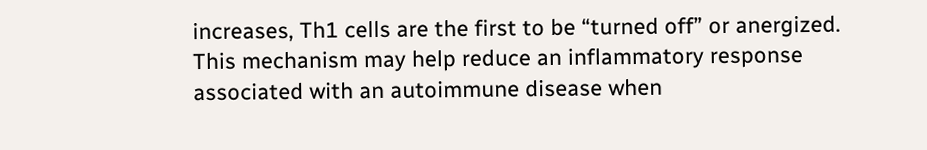increases, Th1 cells are the first to be “turned off” or anergized. This mechanism may help reduce an inflammatory response associated with an autoimmune disease when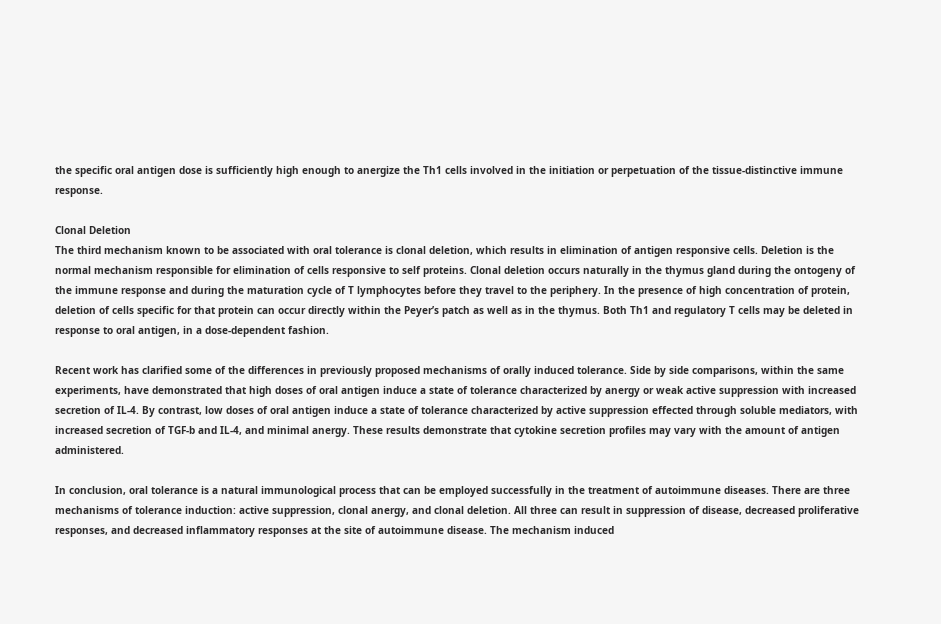the specific oral antigen dose is sufficiently high enough to anergize the Th1 cells involved in the initiation or perpetuation of the tissue-distinctive immune response.

Clonal Deletion
The third mechanism known to be associated with oral tolerance is clonal deletion, which results in elimination of antigen responsive cells. Deletion is the normal mechanism responsible for elimination of cells responsive to self proteins. Clonal deletion occurs naturally in the thymus gland during the ontogeny of the immune response and during the maturation cycle of T lymphocytes before they travel to the periphery. In the presence of high concentration of protein, deletion of cells specific for that protein can occur directly within the Peyer’s patch as well as in the thymus. Both Th1 and regulatory T cells may be deleted in response to oral antigen, in a dose-dependent fashion.

Recent work has clarified some of the differences in previously proposed mechanisms of orally induced tolerance. Side by side comparisons, within the same experiments, have demonstrated that high doses of oral antigen induce a state of tolerance characterized by anergy or weak active suppression with increased secretion of IL-4. By contrast, low doses of oral antigen induce a state of tolerance characterized by active suppression effected through soluble mediators, with increased secretion of TGF-b and IL-4, and minimal anergy. These results demonstrate that cytokine secretion profiles may vary with the amount of antigen administered.

In conclusion, oral tolerance is a natural immunological process that can be employed successfully in the treatment of autoimmune diseases. There are three mechanisms of tolerance induction: active suppression, clonal anergy, and clonal deletion. All three can result in suppression of disease, decreased proliferative responses, and decreased inflammatory responses at the site of autoimmune disease. The mechanism induced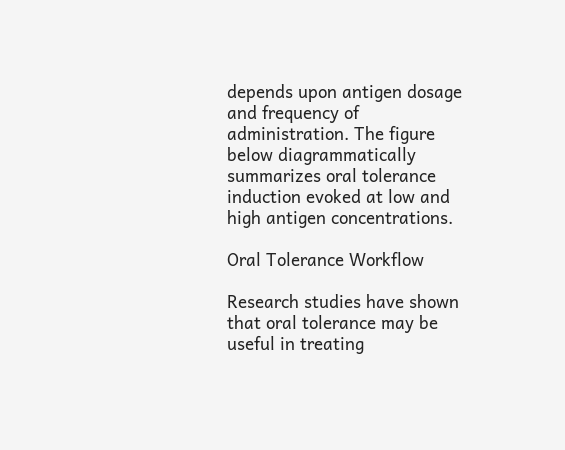depends upon antigen dosage and frequency of administration. The figure below diagrammatically summarizes oral tolerance induction evoked at low and high antigen concentrations.

Oral Tolerance Workflow

Research studies have shown that oral tolerance may be useful in treating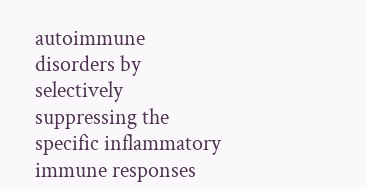autoimmune disorders by selectively suppressing the specific inflammatory immune responses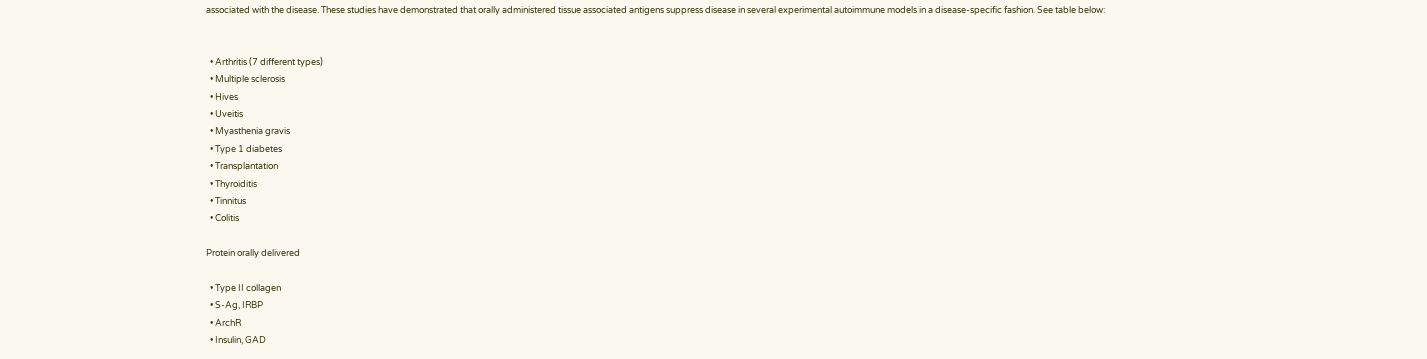associated with the disease. These studies have demonstrated that orally administered tissue associated antigens suppress disease in several experimental autoimmune models in a disease-specific fashion. See table below:


  • Arthritis (7 different types)
  • Multiple sclerosis
  • Hives
  • Uveitis
  • Myasthenia gravis
  • Type 1 diabetes
  • Transplantation
  • Thyroiditis
  • Tinnitus
  • Colitis

Protein orally delivered

  • Type II collagen
  • S-Ag, IRBP
  • ArchR
  • Insulin, GAD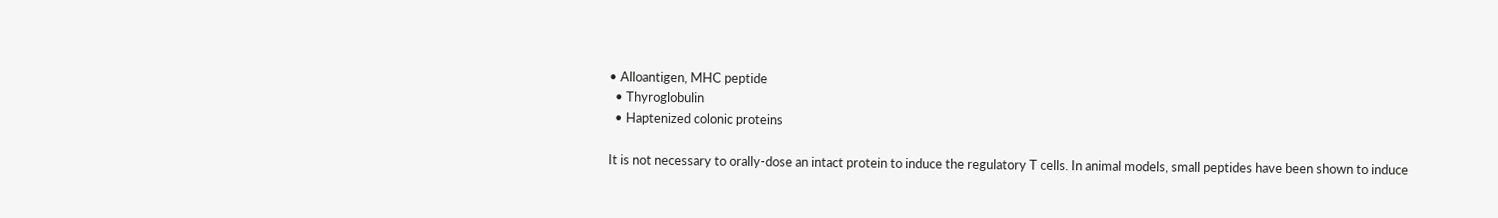• Alloantigen, MHC peptide
  • Thyroglobulin
  • Haptenized colonic proteins

It is not necessary to orally-dose an intact protein to induce the regulatory T cells. In animal models, small peptides have been shown to induce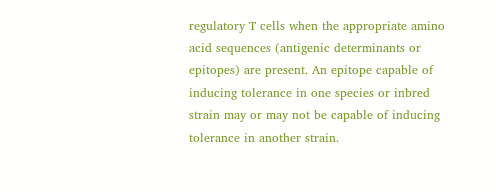regulatory T cells when the appropriate amino acid sequences (antigenic determinants or epitopes) are present. An epitope capable of inducing tolerance in one species or inbred strain may or may not be capable of inducing tolerance in another strain.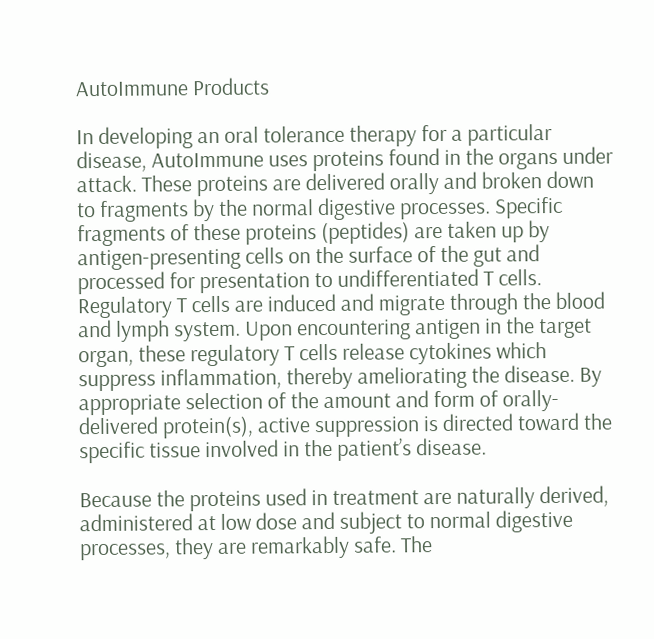AutoImmune Products

In developing an oral tolerance therapy for a particular disease, AutoImmune uses proteins found in the organs under attack. These proteins are delivered orally and broken down to fragments by the normal digestive processes. Specific fragments of these proteins (peptides) are taken up by antigen-presenting cells on the surface of the gut and processed for presentation to undifferentiated T cells. Regulatory T cells are induced and migrate through the blood and lymph system. Upon encountering antigen in the target organ, these regulatory T cells release cytokines which suppress inflammation, thereby ameliorating the disease. By appropriate selection of the amount and form of orally-delivered protein(s), active suppression is directed toward the specific tissue involved in the patient’s disease.

Because the proteins used in treatment are naturally derived, administered at low dose and subject to normal digestive processes, they are remarkably safe. The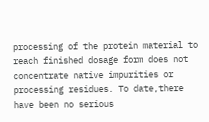processing of the protein material to reach finished dosage form does not concentrate native impurities or processing residues. To date,there have been no serious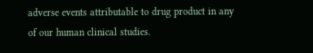adverse events attributable to drug product in any of our human clinical studies.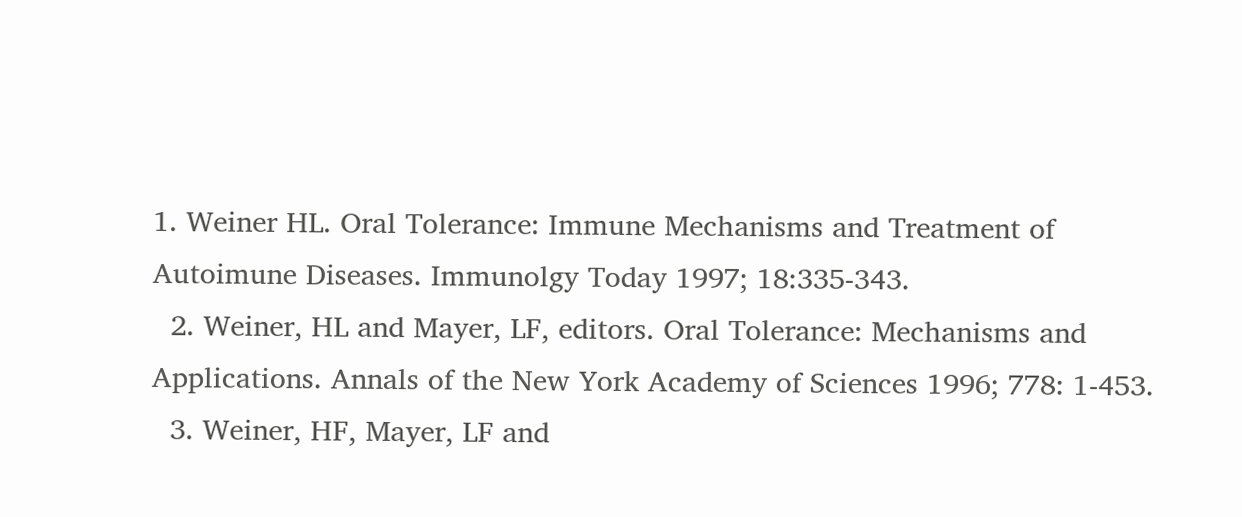1. Weiner HL. Oral Tolerance: Immune Mechanisms and Treatment of Autoimune Diseases. Immunolgy Today 1997; 18:335-343.
  2. Weiner, HL and Mayer, LF, editors. Oral Tolerance: Mechanisms and Applications. Annals of the New York Academy of Sciences 1996; 778: 1-453.
  3. Weiner, HF, Mayer, LF and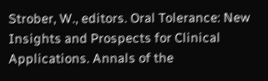Strober, W., editors. Oral Tolerance: New Insights and Prospects for Clinical Applications. Annals of the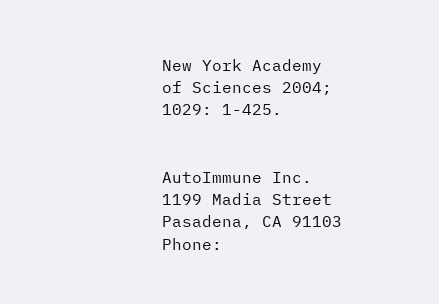New York Academy of Sciences 2004; 1029: 1-425.


AutoImmune Inc.
1199 Madia Street
Pasadena, CA 91103
Phone: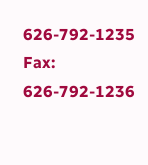626-792-1235
Fax: 626-792-1236